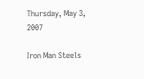Thursday, May 3, 2007

Iron Man Steels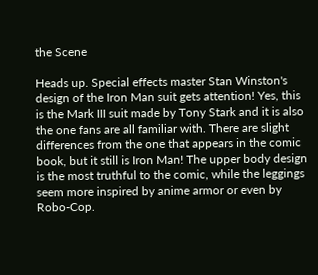the Scene

Heads up. Special effects master Stan Winston's design of the Iron Man suit gets attention! Yes, this is the Mark III suit made by Tony Stark and it is also the one fans are all familiar with. There are slight differences from the one that appears in the comic book, but it still is Iron Man! The upper body design is the most truthful to the comic, while the leggings seem more inspired by anime armor or even by Robo-Cop.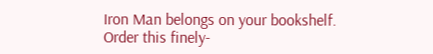Iron Man belongs on your bookshelf. Order this finely-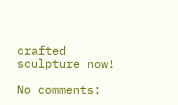crafted sculpture now!

No comments: